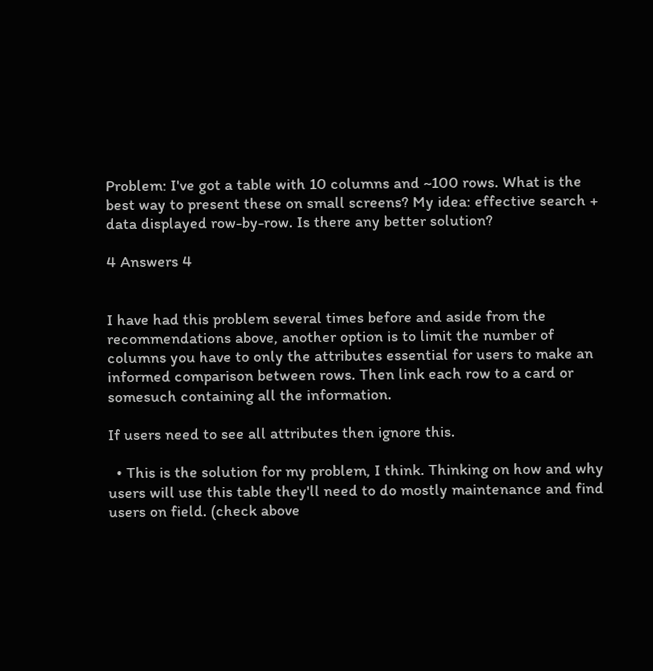Problem: I've got a table with 10 columns and ~100 rows. What is the best way to present these on small screens? My idea: effective search + data displayed row-by-row. Is there any better solution?

4 Answers 4


I have had this problem several times before and aside from the recommendations above, another option is to limit the number of columns you have to only the attributes essential for users to make an informed comparison between rows. Then link each row to a card or somesuch containing all the information.

If users need to see all attributes then ignore this.

  • This is the solution for my problem, I think. Thinking on how and why users will use this table they'll need to do mostly maintenance and find users on field. (check above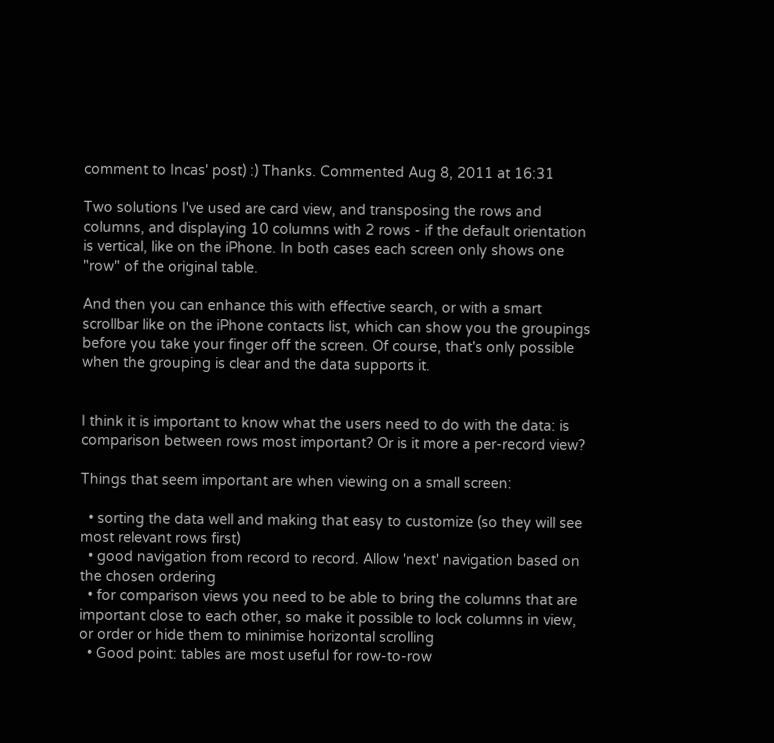comment to Incas' post) :) Thanks. Commented Aug 8, 2011 at 16:31

Two solutions I've used are card view, and transposing the rows and columns, and displaying 10 columns with 2 rows - if the default orientation is vertical, like on the iPhone. In both cases each screen only shows one "row" of the original table.

And then you can enhance this with effective search, or with a smart scrollbar like on the iPhone contacts list, which can show you the groupings before you take your finger off the screen. Of course, that's only possible when the grouping is clear and the data supports it.


I think it is important to know what the users need to do with the data: is comparison between rows most important? Or is it more a per-record view?

Things that seem important are when viewing on a small screen:

  • sorting the data well and making that easy to customize (so they will see most relevant rows first)
  • good navigation from record to record. Allow 'next' navigation based on the chosen ordering
  • for comparison views you need to be able to bring the columns that are important close to each other, so make it possible to lock columns in view, or order or hide them to minimise horizontal scrolling
  • Good point: tables are most useful for row-to-row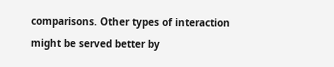comparisons. Other types of interaction might be served better by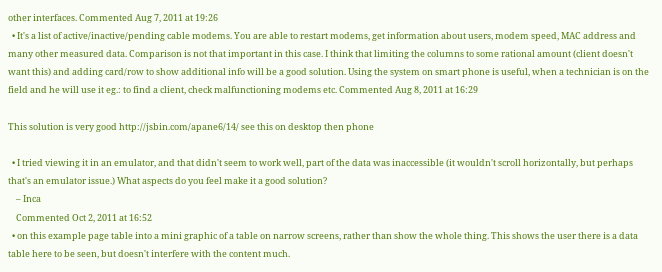other interfaces. Commented Aug 7, 2011 at 19:26
  • It's a list of active/inactive/pending cable modems. You are able to restart modems, get information about users, modem speed, MAC address and many other measured data. Comparison is not that important in this case. I think that limiting the columns to some rational amount (client doesn't want this) and adding card/row to show additional info will be a good solution. Using the system on smart phone is useful, when a technician is on the field and he will use it eg.: to find a client, check malfunctioning modems etc. Commented Aug 8, 2011 at 16:29

This solution is very good http://jsbin.com/apane6/14/ see this on desktop then phone

  • I tried viewing it in an emulator, and that didn't seem to work well, part of the data was inaccessible (it wouldn't scroll horizontally, but perhaps that's an emulator issue.) What aspects do you feel make it a good solution?
    – Inca
    Commented Oct 2, 2011 at 16:52
  • on this example page table into a mini graphic of a table on narrow screens, rather than show the whole thing. This shows the user there is a data table here to be seen, but doesn't interfere with the content much.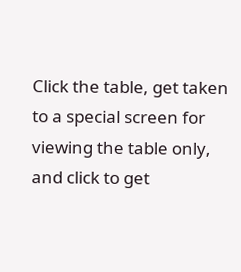Click the table, get taken to a special screen for viewing the table only, and click to get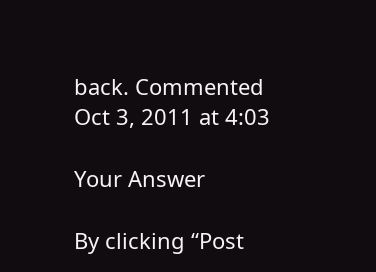back. Commented Oct 3, 2011 at 4:03

Your Answer

By clicking “Post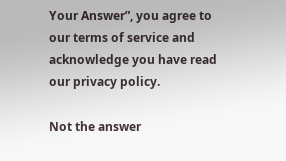Your Answer”, you agree to our terms of service and acknowledge you have read our privacy policy.

Not the answer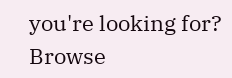you're looking for? Browse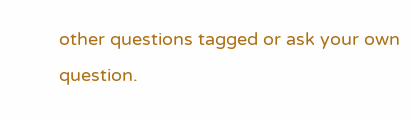other questions tagged or ask your own question.